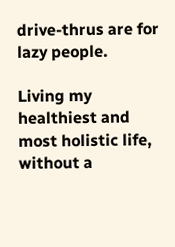drive-thrus are for lazy people.

Living my healthiest and most holistic life, without a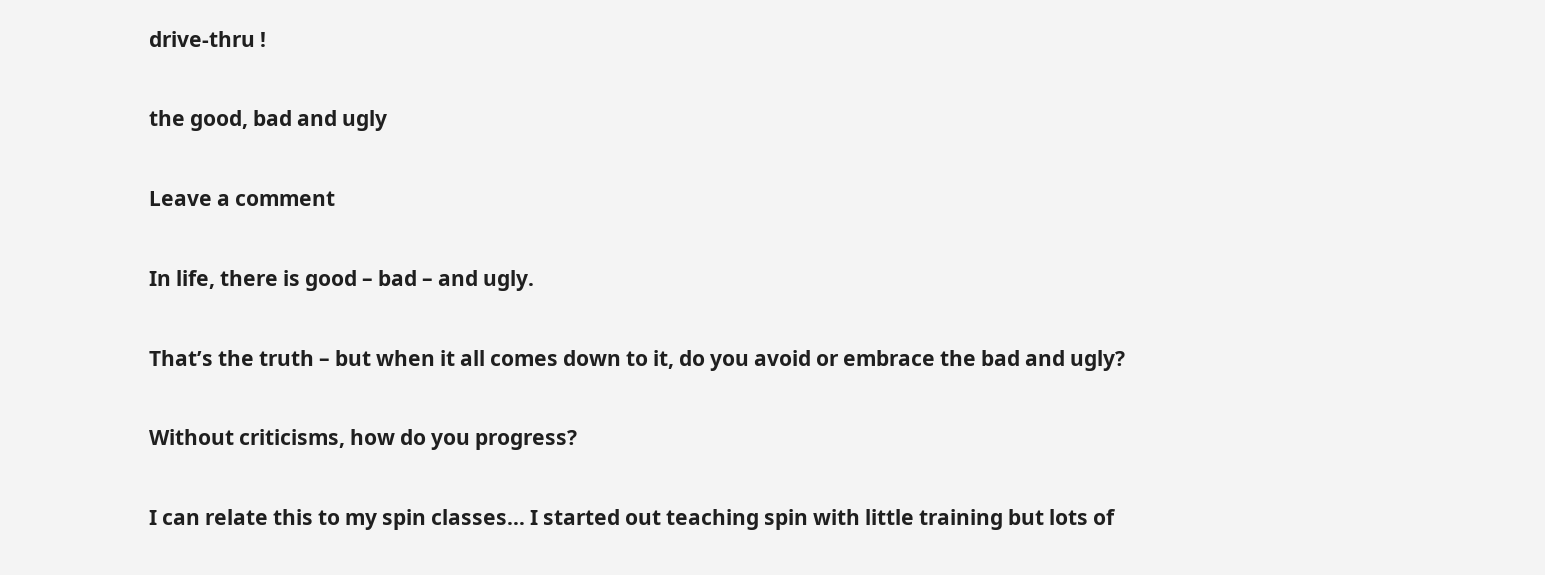drive-thru !

the good, bad and ugly

Leave a comment

In life, there is good – bad – and ugly.

That’s the truth – but when it all comes down to it, do you avoid or embrace the bad and ugly?

Without criticisms, how do you progress?

I can relate this to my spin classes… I started out teaching spin with little training but lots of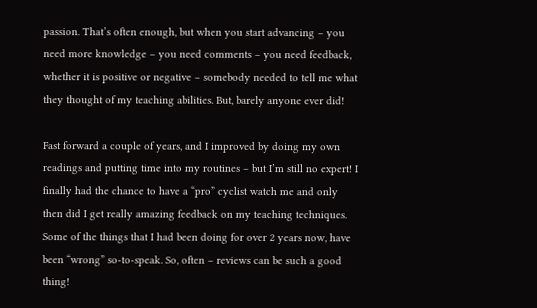passion. That’s often enough, but when you start advancing – you need more knowledge – you need comments – you need feedback, whether it is positive or negative – somebody needed to tell me what they thought of my teaching abilities. But, barely anyone ever did!

Fast forward a couple of years, and I improved by doing my own readings and putting time into my routines – but I’m still no expert! I finally had the chance to have a “pro” cyclist watch me and only then did I get really amazing feedback on my teaching techniques. Some of the things that I had been doing for over 2 years now, have been “wrong” so-to-speak. So, often – reviews can be such a good thing!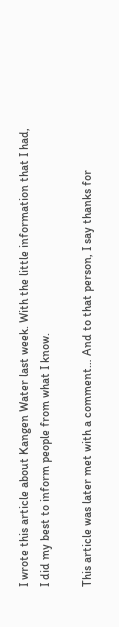I wrote this article about Kangen Water last week. With the little information that I had, I did my best to inform people from what I know.

This article was later met with a comment… And to that person, I say thanks for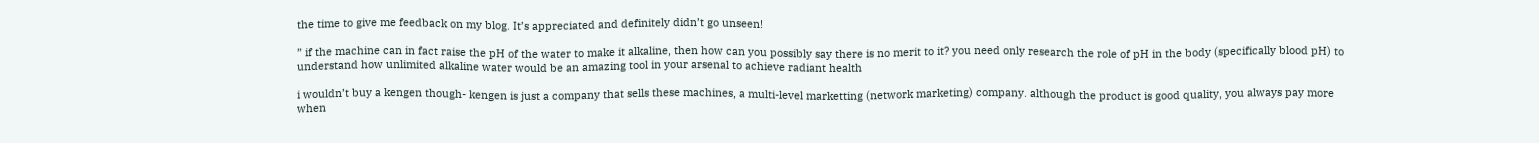the time to give me feedback on my blog. It’s appreciated and definitely didn’t go unseen!

” if the machine can in fact raise the pH of the water to make it alkaline, then how can you possibly say there is no merit to it? you need only research the role of pH in the body (specifically blood pH) to understand how unlimited alkaline water would be an amazing tool in your arsenal to achieve radiant health

i wouldn’t buy a kengen though- kengen is just a company that sells these machines, a multi-level marketting (network marketing) company. although the product is good quality, you always pay more when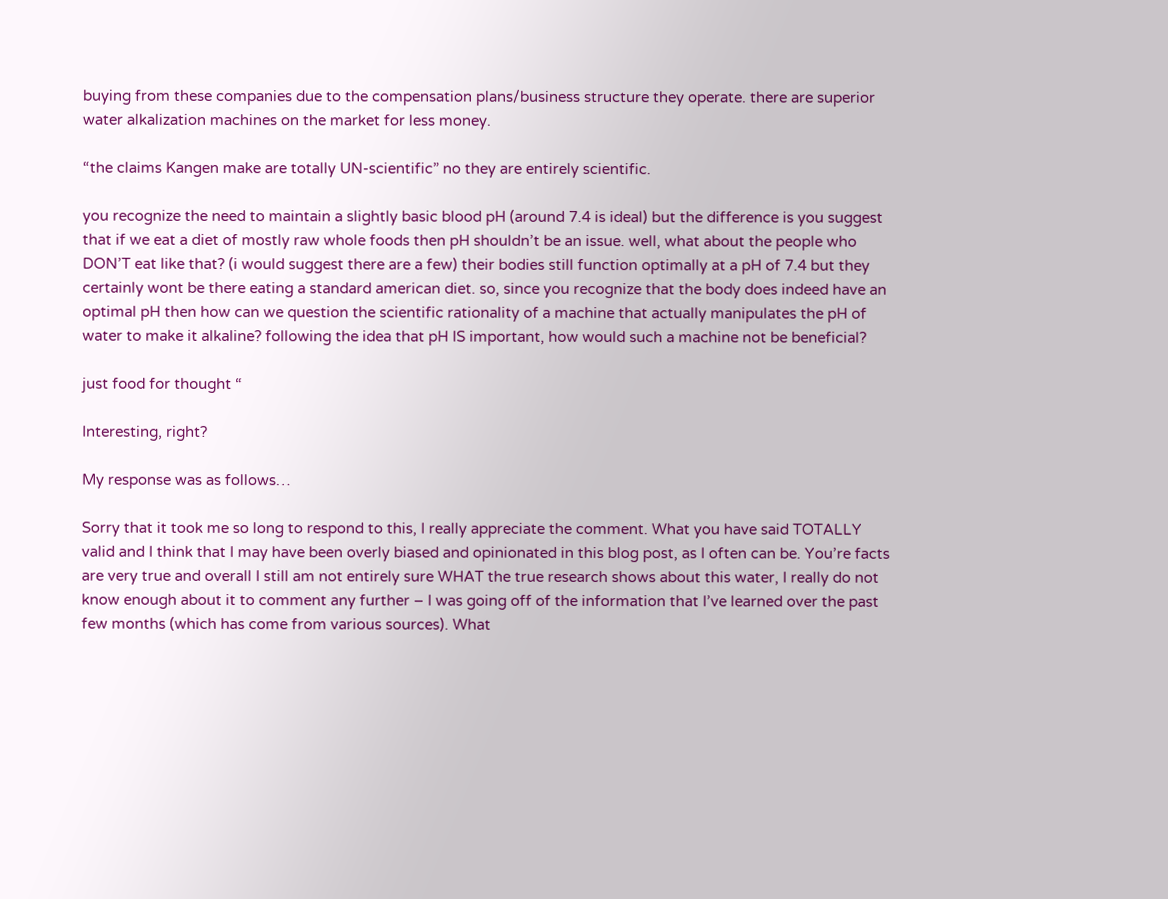buying from these companies due to the compensation plans/business structure they operate. there are superior water alkalization machines on the market for less money.

“the claims Kangen make are totally UN-scientific” no they are entirely scientific.

you recognize the need to maintain a slightly basic blood pH (around 7.4 is ideal) but the difference is you suggest that if we eat a diet of mostly raw whole foods then pH shouldn’t be an issue. well, what about the people who DON’T eat like that? (i would suggest there are a few) their bodies still function optimally at a pH of 7.4 but they certainly wont be there eating a standard american diet. so, since you recognize that the body does indeed have an optimal pH then how can we question the scientific rationality of a machine that actually manipulates the pH of water to make it alkaline? following the idea that pH IS important, how would such a machine not be beneficial?

just food for thought “

Interesting, right?

My response was as follows…

Sorry that it took me so long to respond to this, I really appreciate the comment. What you have said TOTALLY valid and I think that I may have been overly biased and opinionated in this blog post, as I often can be. You’re facts are very true and overall I still am not entirely sure WHAT the true research shows about this water, I really do not know enough about it to comment any further – I was going off of the information that I’ve learned over the past few months (which has come from various sources). What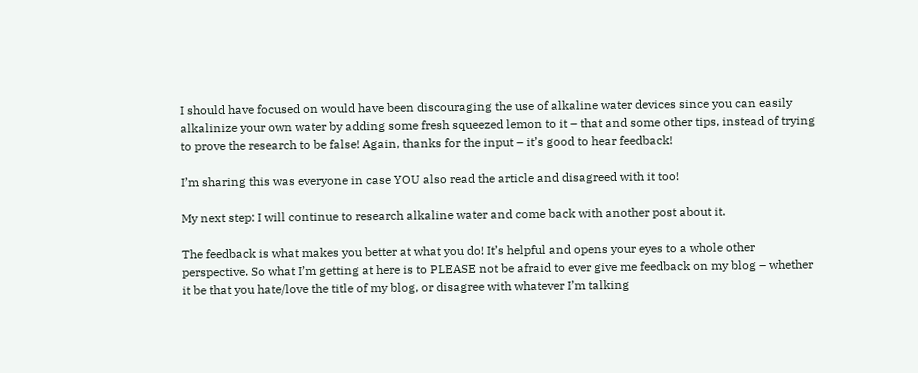I should have focused on would have been discouraging the use of alkaline water devices since you can easily alkalinize your own water by adding some fresh squeezed lemon to it – that and some other tips, instead of trying to prove the research to be false! Again, thanks for the input – it’s good to hear feedback!

I’m sharing this was everyone in case YOU also read the article and disagreed with it too!

My next step: I will continue to research alkaline water and come back with another post about it.

The feedback is what makes you better at what you do! It’s helpful and opens your eyes to a whole other perspective. So what I’m getting at here is to PLEASE not be afraid to ever give me feedback on my blog – whether it be that you hate/love the title of my blog, or disagree with whatever I’m talking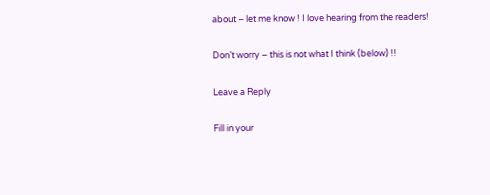about – let me know ! I love hearing from the readers!

Don’t worry – this is not what I think (below) !!

Leave a Reply

Fill in your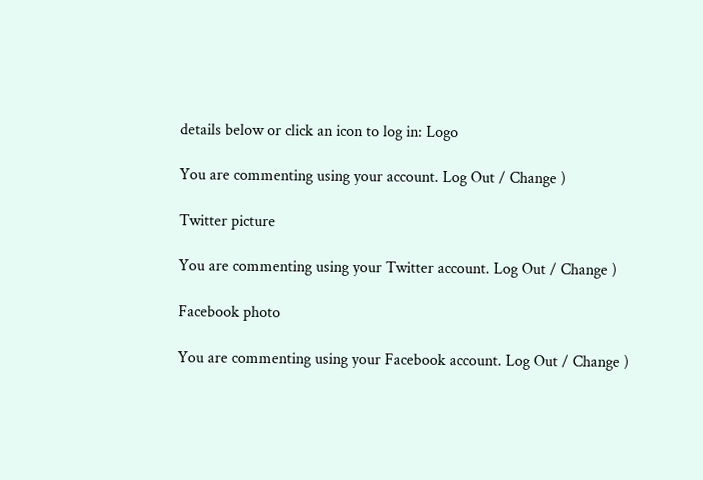details below or click an icon to log in: Logo

You are commenting using your account. Log Out / Change )

Twitter picture

You are commenting using your Twitter account. Log Out / Change )

Facebook photo

You are commenting using your Facebook account. Log Out / Change )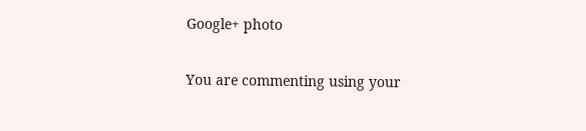Google+ photo

You are commenting using your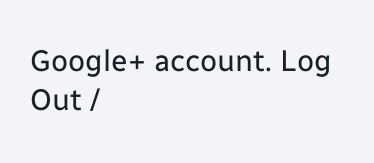Google+ account. Log Out /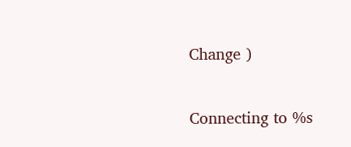Change )

Connecting to %s